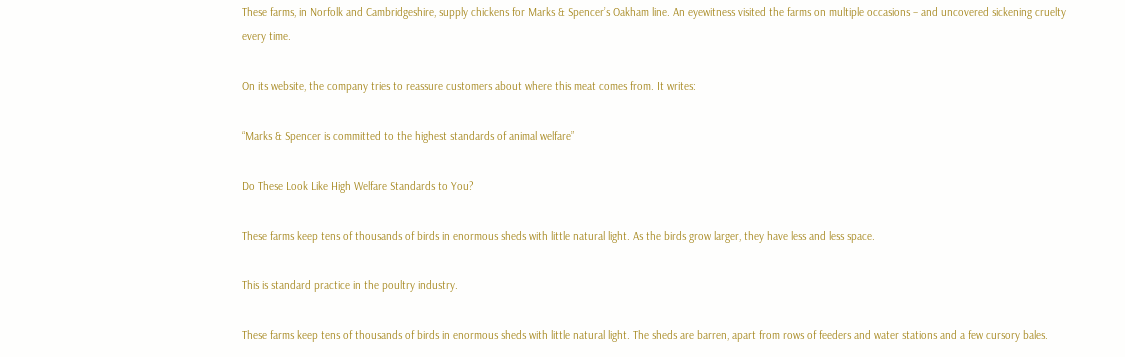These farms, in Norfolk and Cambridgeshire, supply chickens for Marks & Spencer’s Oakham line. An eyewitness visited the farms on multiple occasions – and uncovered sickening cruelty every time.

On its website, the company tries to reassure customers about where this meat comes from. It writes:

“Marks & Spencer is committed to the highest standards of animal welfare”

Do These Look Like High Welfare Standards to You?

These farms keep tens of thousands of birds in enormous sheds with little natural light. As the birds grow larger, they have less and less space.

This is standard practice in the poultry industry.

These farms keep tens of thousands of birds in enormous sheds with little natural light. The sheds are barren, apart from rows of feeders and water stations and a few cursory bales.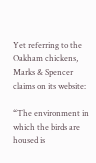Yet referring to the Oakham chickens, Marks & Spencer claims on its website:

“The environment in which the birds are housed is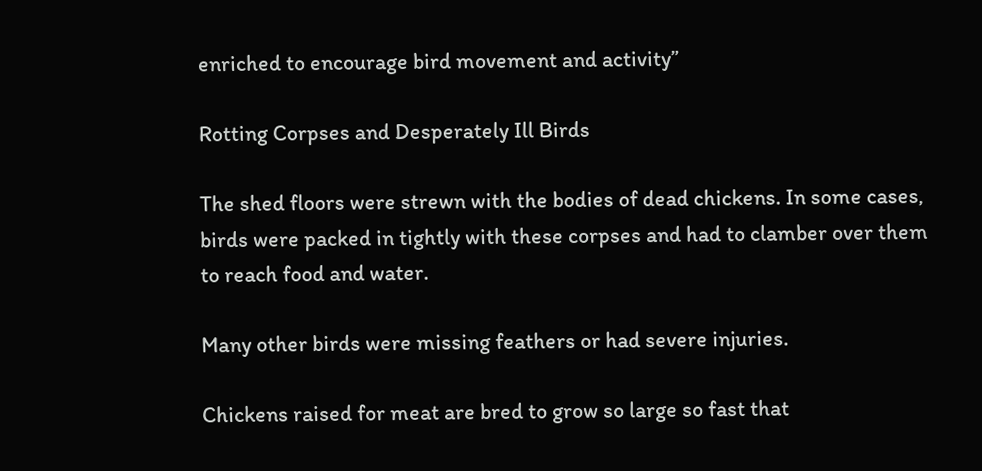enriched to encourage bird movement and activity”

Rotting Corpses and Desperately Ill Birds

The shed floors were strewn with the bodies of dead chickens. In some cases, birds were packed in tightly with these corpses and had to clamber over them to reach food and water.

Many other birds were missing feathers or had severe injuries.

Chickens raised for meat are bred to grow so large so fast that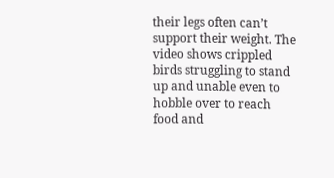their legs often can’t support their weight. The video shows crippled birds struggling to stand up and unable even to hobble over to reach food and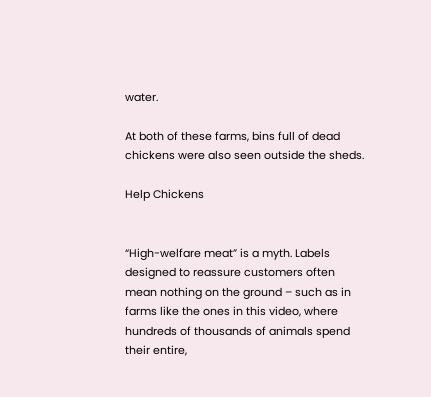water.

At both of these farms, bins full of dead chickens were also seen outside the sheds.

Help Chickens


“High-welfare meat” is a myth. Labels designed to reassure customers often mean nothing on the ground – such as in farms like the ones in this video, where hundreds of thousands of animals spend their entire,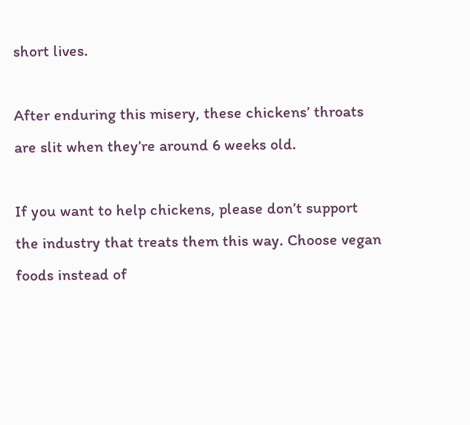short lives.

After enduring this misery, these chickens’ throats are slit when they’re around 6 weeks old.

If you want to help chickens, please don’t support the industry that treats them this way. Choose vegan foods instead of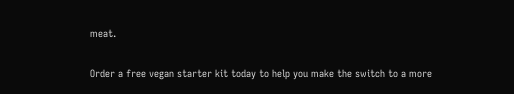meat.

Order a free vegan starter kit today to help you make the switch to a more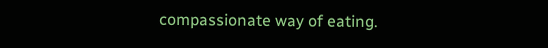compassionate way of eating.